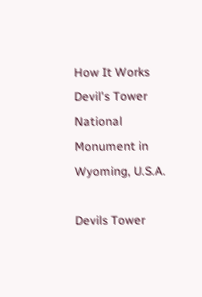How It Works
Devil's Tower National Monument in Wyoming, U.S.A.

Devils Tower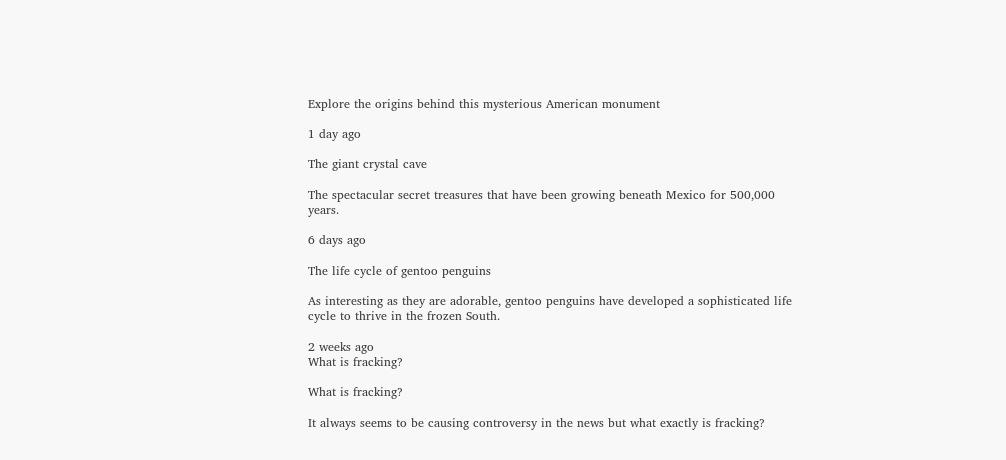Explore the origins behind this mysterious American monument

1 day ago

The giant crystal cave

The spectacular secret treasures that have been growing beneath Mexico for 500,000 years.

6 days ago

The life cycle of gentoo penguins

As interesting as they are adorable, gentoo penguins have developed a sophisticated life cycle to thrive in the frozen South.

2 weeks ago
What is fracking?

What is fracking?

It always seems to be causing controversy in the news but what exactly is fracking?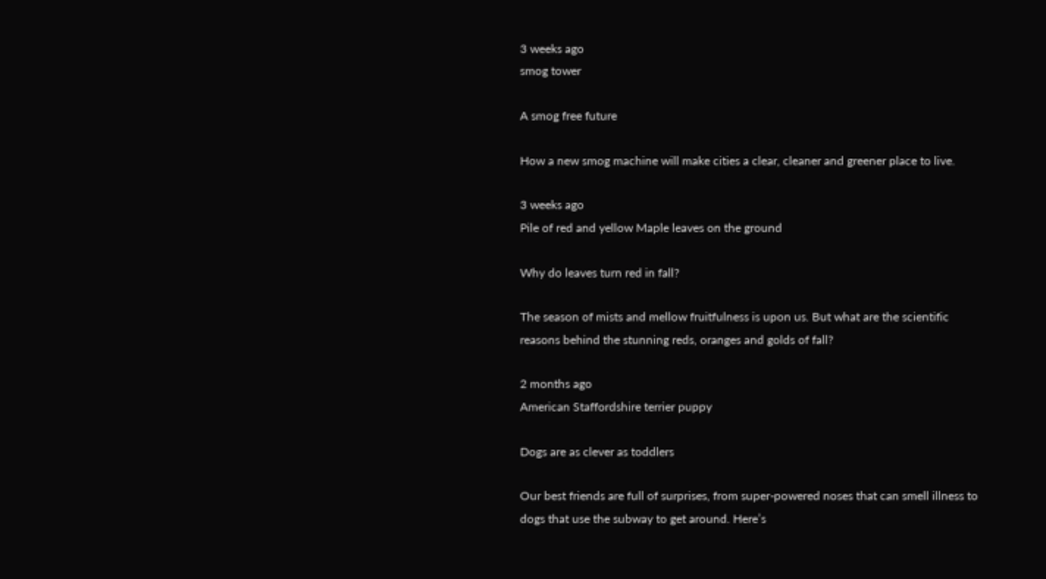3 weeks ago
smog tower

A smog free future

How a new smog machine will make cities a clear, cleaner and greener place to live.

3 weeks ago
Pile of red and yellow Maple leaves on the ground

Why do leaves turn red in fall?

The season of mists and mellow fruitfulness is upon us. But what are the scientific reasons behind the stunning reds, oranges and golds of fall?

2 months ago
American Staffordshire terrier puppy

Dogs are as clever as toddlers

Our best friends are full of surprises, from super-powered noses that can smell illness to dogs that use the subway to get around. Here’s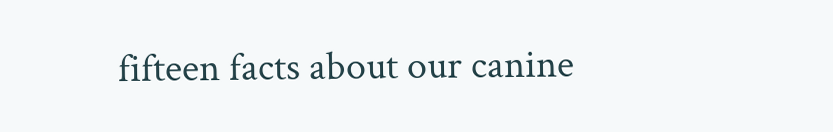fifteen facts about our canine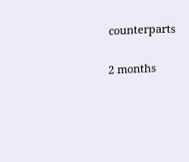counterparts

2 months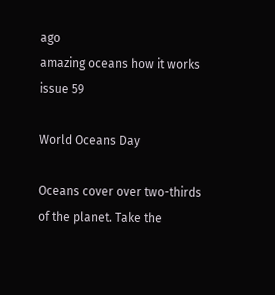ago
amazing oceans how it works issue 59

World Oceans Day

Oceans cover over two-thirds of the planet. Take the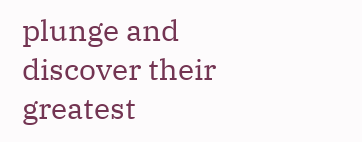plunge and discover their greatest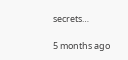secrets…

5 months ago